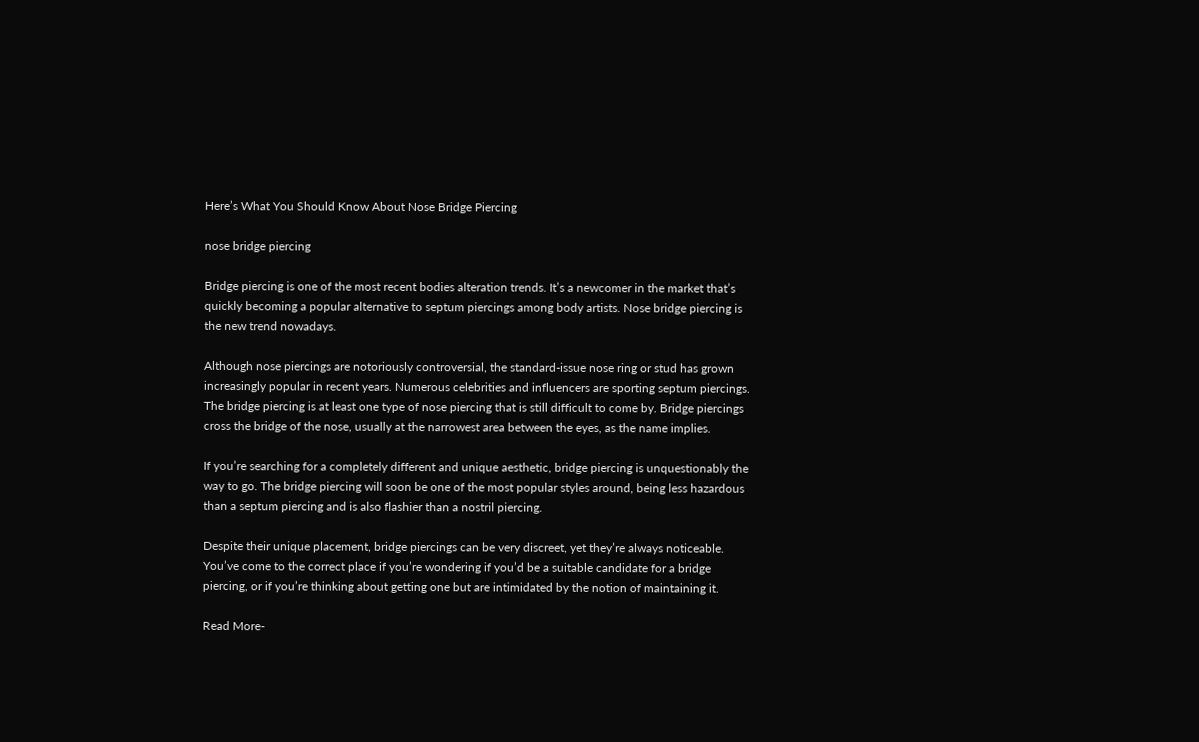Here’s What You Should Know About Nose Bridge Piercing

nose bridge piercing

Bridge piercing is one of the most recent bodies alteration trends. It’s a newcomer in the market that’s quickly becoming a popular alternative to septum piercings among body artists. Nose bridge piercing is the new trend nowadays.

Although nose piercings are notoriously controversial, the standard-issue nose ring or stud has grown increasingly popular in recent years. Numerous celebrities and influencers are sporting septum piercings. The bridge piercing is at least one type of nose piercing that is still difficult to come by. Bridge piercings cross the bridge of the nose, usually at the narrowest area between the eyes, as the name implies.

If you’re searching for a completely different and unique aesthetic, bridge piercing is unquestionably the way to go. The bridge piercing will soon be one of the most popular styles around, being less hazardous than a septum piercing and is also flashier than a nostril piercing.

Despite their unique placement, bridge piercings can be very discreet, yet they’re always noticeable. You’ve come to the correct place if you’re wondering if you’d be a suitable candidate for a bridge piercing, or if you’re thinking about getting one but are intimidated by the notion of maintaining it.

Read More-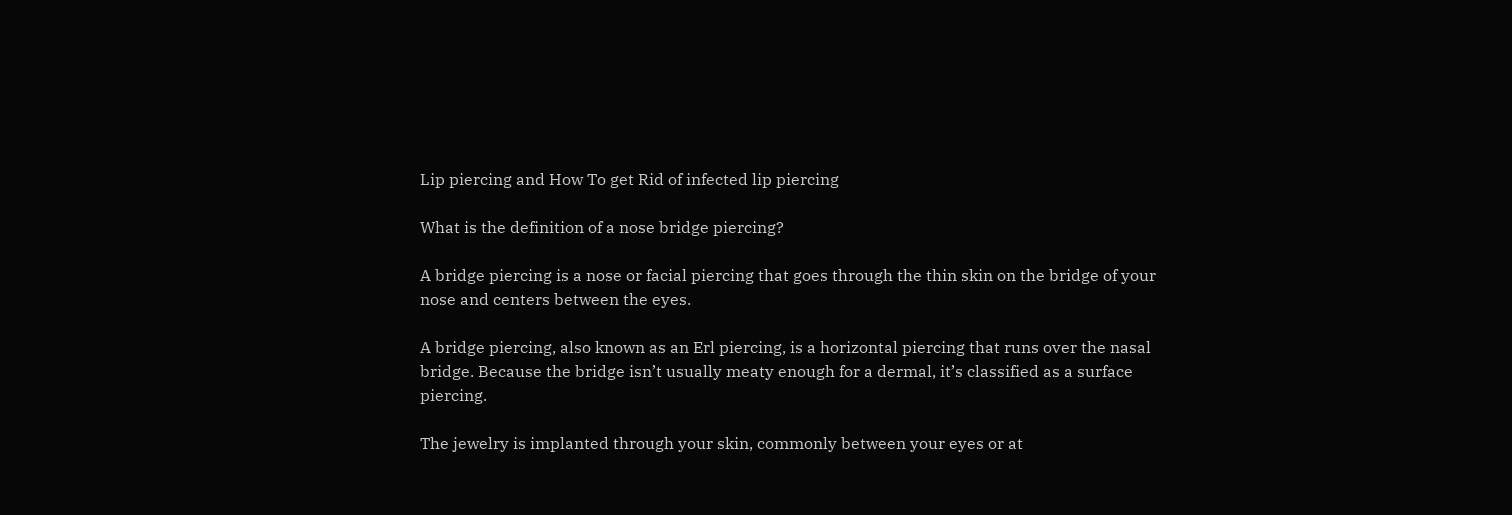Lip piercing and How To get Rid of infected lip piercing

What is the definition of a nose bridge piercing?

A bridge piercing is a nose or facial piercing that goes through the thin skin on the bridge of your nose and centers between the eyes.

A bridge piercing, also known as an Erl piercing, is a horizontal piercing that runs over the nasal bridge. Because the bridge isn’t usually meaty enough for a dermal, it’s classified as a surface piercing.

The jewelry is implanted through your skin, commonly between your eyes or at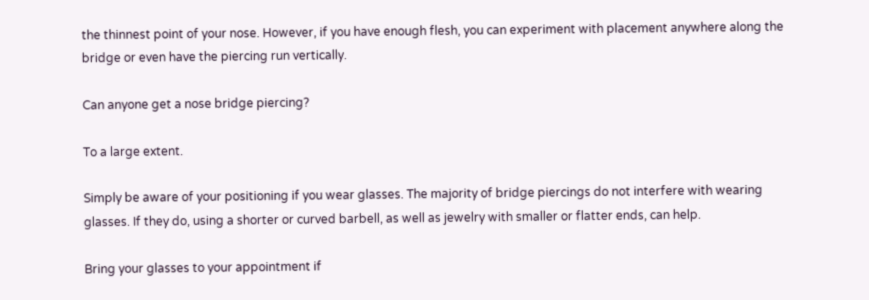the thinnest point of your nose. However, if you have enough flesh, you can experiment with placement anywhere along the bridge or even have the piercing run vertically.

Can anyone get a nose bridge piercing?

To a large extent.

Simply be aware of your positioning if you wear glasses. The majority of bridge piercings do not interfere with wearing glasses. If they do, using a shorter or curved barbell, as well as jewelry with smaller or flatter ends, can help.

Bring your glasses to your appointment if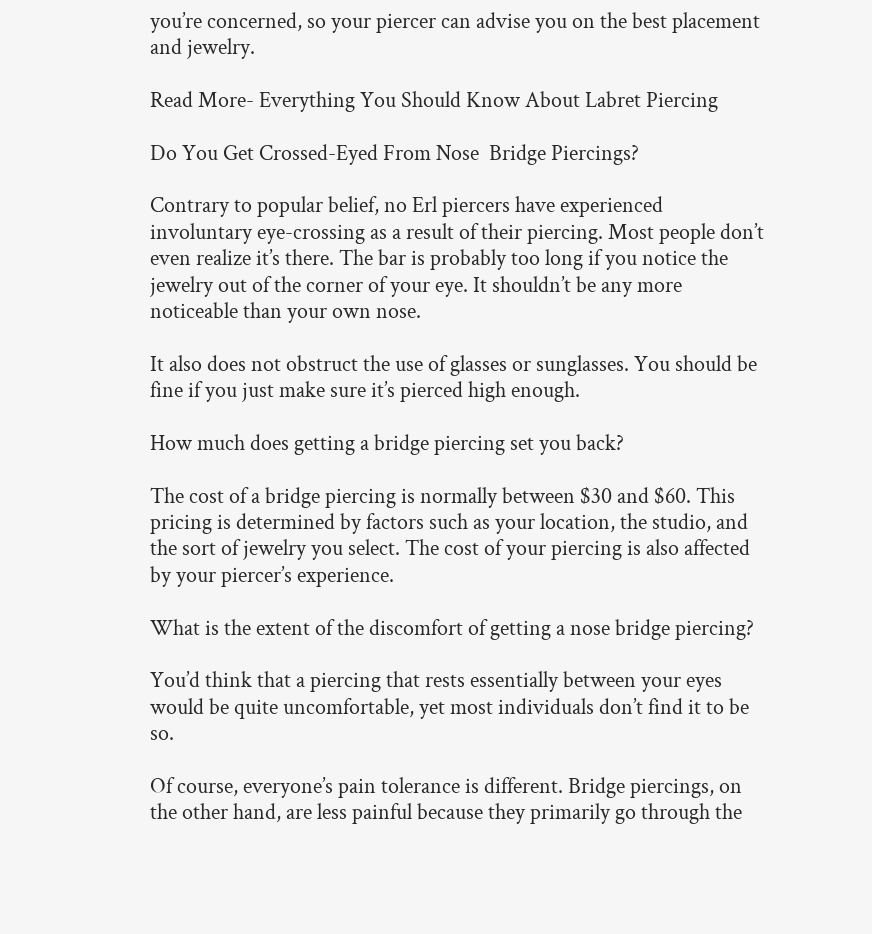you’re concerned, so your piercer can advise you on the best placement and jewelry.

Read More- Everything You Should Know About Labret Piercing

Do You Get Crossed-Eyed From Nose  Bridge Piercings?

Contrary to popular belief, no Erl piercers have experienced involuntary eye-crossing as a result of their piercing. Most people don’t even realize it’s there. The bar is probably too long if you notice the jewelry out of the corner of your eye. It shouldn’t be any more noticeable than your own nose.

It also does not obstruct the use of glasses or sunglasses. You should be fine if you just make sure it’s pierced high enough.

How much does getting a bridge piercing set you back?

The cost of a bridge piercing is normally between $30 and $60. This pricing is determined by factors such as your location, the studio, and the sort of jewelry you select. The cost of your piercing is also affected by your piercer’s experience.

What is the extent of the discomfort of getting a nose bridge piercing?

You’d think that a piercing that rests essentially between your eyes would be quite uncomfortable, yet most individuals don’t find it to be so.

Of course, everyone’s pain tolerance is different. Bridge piercings, on the other hand, are less painful because they primarily go through the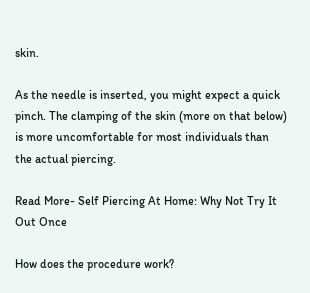skin.

As the needle is inserted, you might expect a quick pinch. The clamping of the skin (more on that below) is more uncomfortable for most individuals than the actual piercing.

Read More- Self Piercing At Home: Why Not Try It Out Once

How does the procedure work?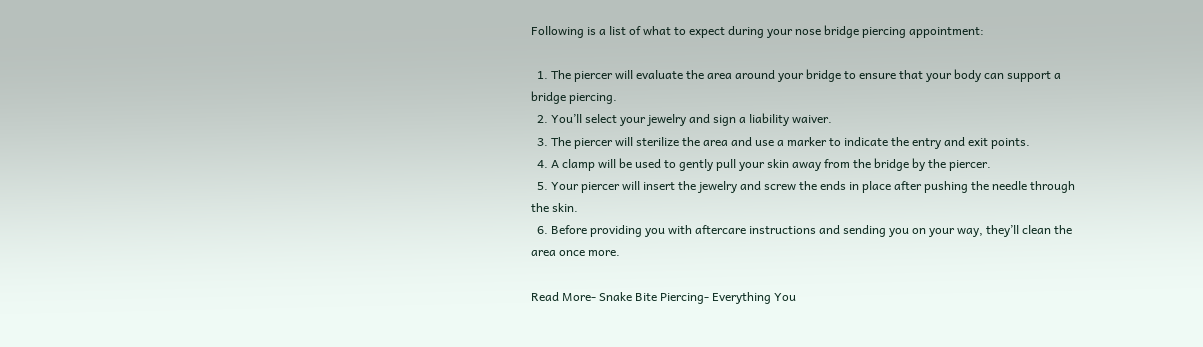Following is a list of what to expect during your nose bridge piercing appointment:

  1. The piercer will evaluate the area around your bridge to ensure that your body can support a bridge piercing.
  2. You’ll select your jewelry and sign a liability waiver.
  3. The piercer will sterilize the area and use a marker to indicate the entry and exit points.
  4. A clamp will be used to gently pull your skin away from the bridge by the piercer.
  5. Your piercer will insert the jewelry and screw the ends in place after pushing the needle through the skin.
  6. Before providing you with aftercare instructions and sending you on your way, they’ll clean the area once more.

Read More- Snake Bite Piercing- Everything You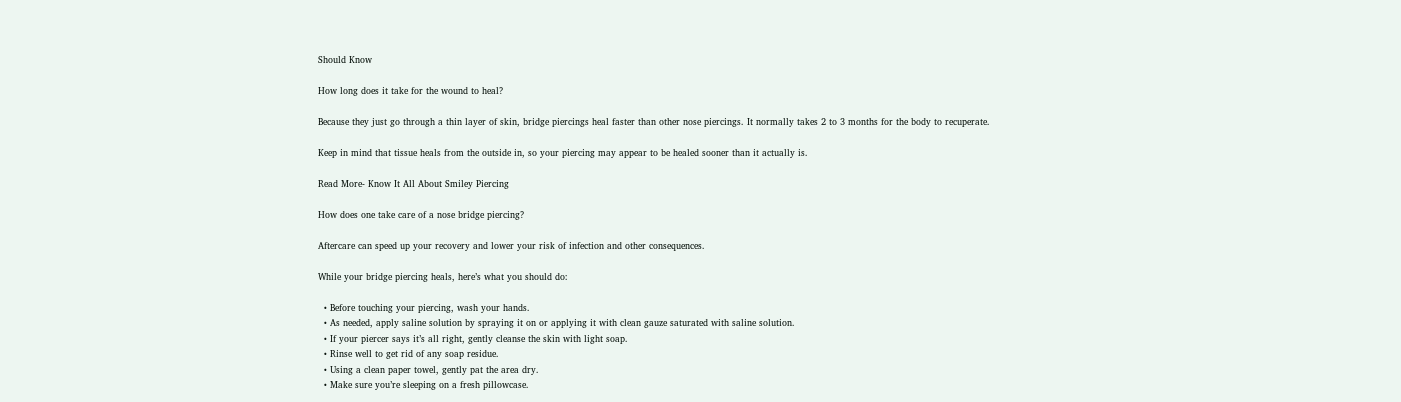Should Know

How long does it take for the wound to heal?

Because they just go through a thin layer of skin, bridge piercings heal faster than other nose piercings. It normally takes 2 to 3 months for the body to recuperate.

Keep in mind that tissue heals from the outside in, so your piercing may appear to be healed sooner than it actually is.

Read More- Know It All About Smiley Piercing

How does one take care of a nose bridge piercing?

Aftercare can speed up your recovery and lower your risk of infection and other consequences.

While your bridge piercing heals, here’s what you should do:

  • Before touching your piercing, wash your hands.
  • As needed, apply saline solution by spraying it on or applying it with clean gauze saturated with saline solution.
  • If your piercer says it’s all right, gently cleanse the skin with light soap.
  • Rinse well to get rid of any soap residue.
  • Using a clean paper towel, gently pat the area dry.
  • Make sure you’re sleeping on a fresh pillowcase.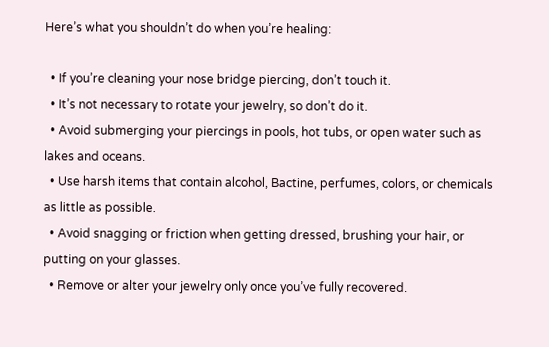Here’s what you shouldn’t do when you’re healing:

  • If you’re cleaning your nose bridge piercing, don’t touch it.
  • It’s not necessary to rotate your jewelry, so don’t do it.
  • Avoid submerging your piercings in pools, hot tubs, or open water such as lakes and oceans.
  • Use harsh items that contain alcohol, Bactine, perfumes, colors, or chemicals as little as possible.
  • Avoid snagging or friction when getting dressed, brushing your hair, or putting on your glasses.
  • Remove or alter your jewelry only once you’ve fully recovered.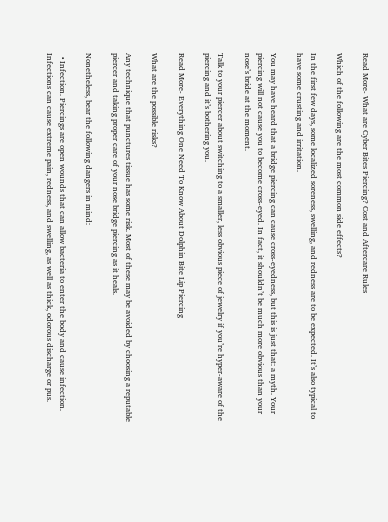Read More- What are Cyber Bites Piercing? Cost and Aftercare Rules

Which of the following are the most common side effects?

In the first few days, some localized soreness, swelling, and redness are to be expected. It’s also typical to have some crusting and irritation.

You may have heard that a bridge piercing can cause cross-eyedness, but this is just that: a myth. Your piercing will not cause you to become cross-eyed. In fact, it shouldn’t be much more obvious than your nose’s bride at the moment.

Talk to your piercer about switching to a smaller, less obvious piece of jewelry if you’re hyper-aware of the piercing and it’s bothering you.

Read More- Everything One Need To Know About Dolphin Bite Lip Piercing

What are the possible risks?

Any technique that punctures tissue has some risk. Most of these may be avoided by choosing a reputable piercer and taking proper care of your nose bridge piercing as it heals.

Nonetheless, bear the following dangers in mind:

  • Infection. Piercings are open wounds that can allow bacteria to enter the body and cause infection. Infections can cause extreme pain, redness, and swelling, as well as thick, odorous discharge or pus.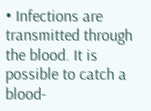• Infections are transmitted through the blood. It is possible to catch a blood-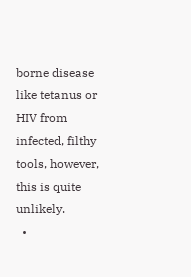borne disease like tetanus or HIV from infected, filthy tools, however, this is quite unlikely.
  •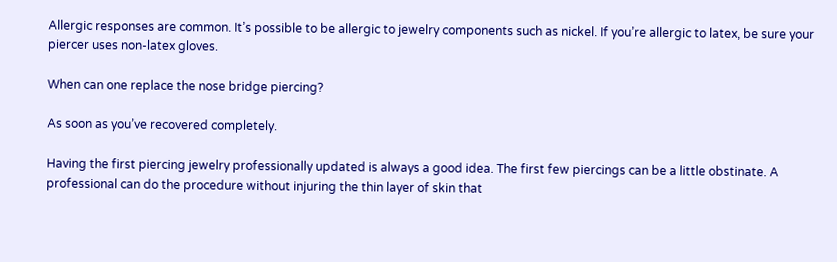Allergic responses are common. It’s possible to be allergic to jewelry components such as nickel. If you’re allergic to latex, be sure your piercer uses non-latex gloves.

When can one replace the nose bridge piercing?

As soon as you’ve recovered completely.

Having the first piercing jewelry professionally updated is always a good idea. The first few piercings can be a little obstinate. A professional can do the procedure without injuring the thin layer of skin that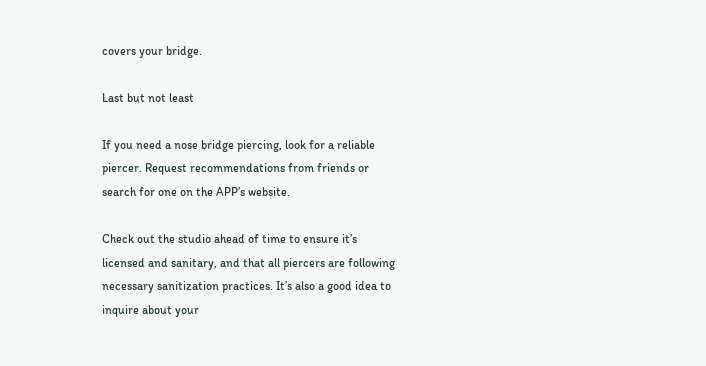covers your bridge.

Last but not least

If you need a nose bridge piercing, look for a reliable piercer. Request recommendations from friends or search for one on the APP’s website.

Check out the studio ahead of time to ensure it’s licensed and sanitary, and that all piercers are following necessary sanitization practices. It’s also a good idea to inquire about your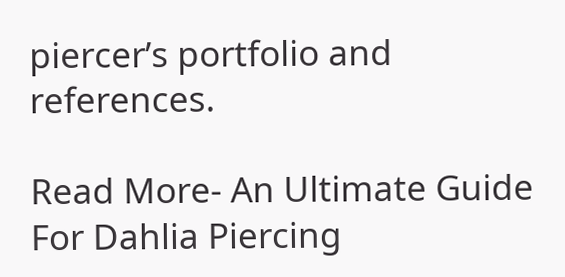piercer’s portfolio and references.

Read More- An Ultimate Guide For Dahlia Piercing